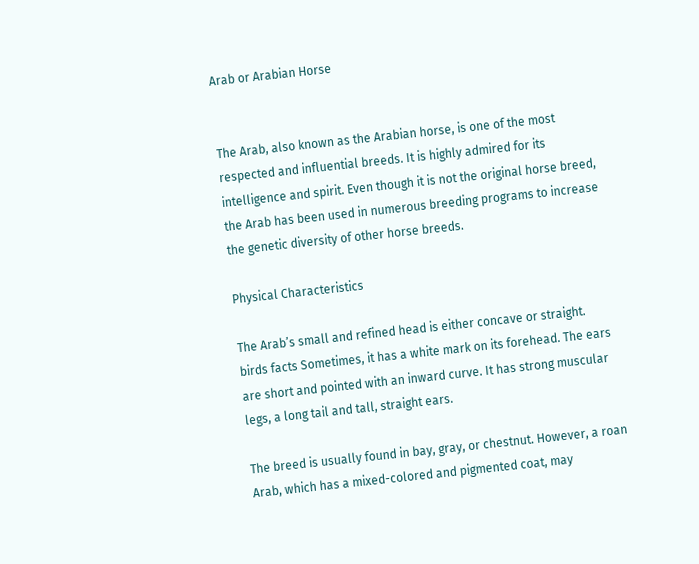Arab or Arabian Horse


The Arab, also known as the Arabian horse, is one of the most respected and influential breeds. It is highly admired for its intelligence and spirit. Even though it is not the original horse breed, the Arab has been used in numerous breeding programs to increase the genetic diversity of other horse breeds.

Physical Characteristics

The Arab’s small and refined head is either concave or straight. birds facts Sometimes, it has a white mark on its forehead. The ears are short and pointed with an inward curve. It has strong muscular legs, a long tail and tall, straight ears.

The breed is usually found in bay, gray, or chestnut. However, a roan Arab, which has a mixed-colored and pigmented coat, may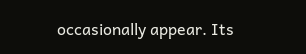occasionally appear. Its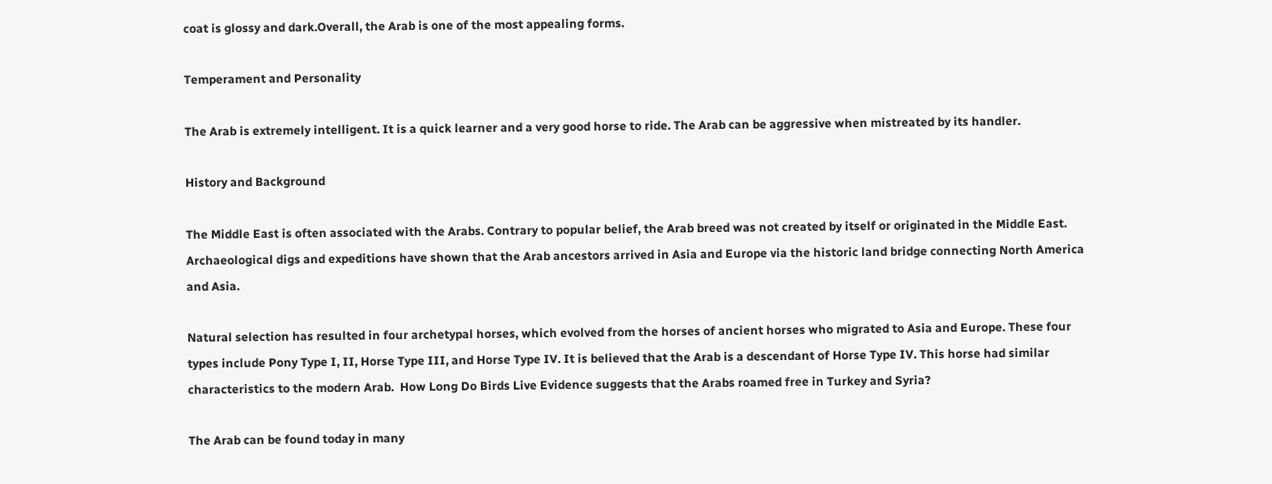coat is glossy and dark.Overall, the Arab is one of the most appealing forms.

Temperament and Personality

The Arab is extremely intelligent. It is a quick learner and a very good horse to ride. The Arab can be aggressive when mistreated by its handler.

History and Background

The Middle East is often associated with the Arabs. Contrary to popular belief, the Arab breed was not created by itself or originated in the Middle East. Archaeological digs and expeditions have shown that the Arab ancestors arrived in Asia and Europe via the historic land bridge connecting North America and Asia.

Natural selection has resulted in four archetypal horses, which evolved from the horses of ancient horses who migrated to Asia and Europe. These four types include Pony Type I, II, Horse Type III, and Horse Type IV. It is believed that the Arab is a descendant of Horse Type IV. This horse had similar characteristics to the modern Arab.  How Long Do Birds Live Evidence suggests that the Arabs roamed free in Turkey and Syria?

The Arab can be found today in many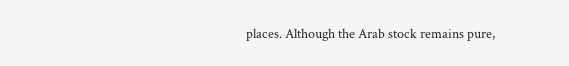places. Although the Arab stock remains pure,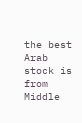the best Arab stock is from Middle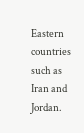Eastern countries such as Iran and Jordan.